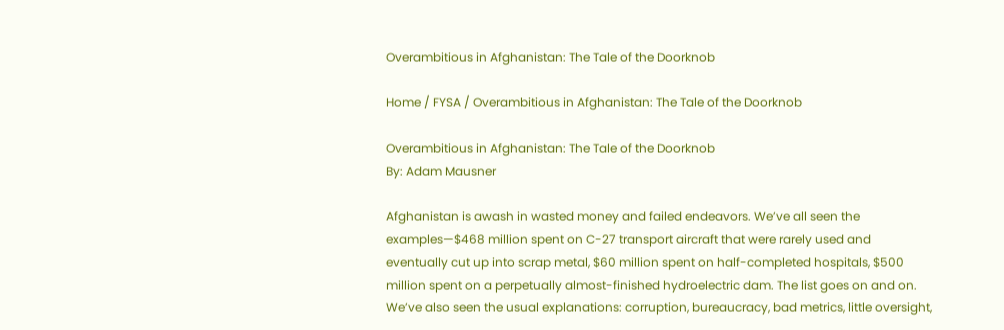Overambitious in Afghanistan: The Tale of the Doorknob

Home / FYSA / Overambitious in Afghanistan: The Tale of the Doorknob

Overambitious in Afghanistan: The Tale of the Doorknob
By: Adam Mausner

Afghanistan is awash in wasted money and failed endeavors. We’ve all seen the examples—$468 million spent on C-27 transport aircraft that were rarely used and eventually cut up into scrap metal, $60 million spent on half-completed hospitals, $500 million spent on a perpetually almost-finished hydroelectric dam. The list goes on and on. We’ve also seen the usual explanations: corruption, bureaucracy, bad metrics, little oversight,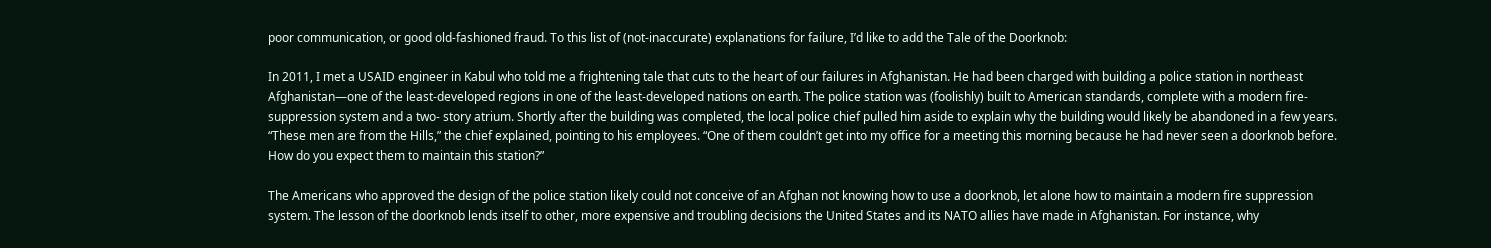poor communication, or good old-fashioned fraud. To this list of (not-inaccurate) explanations for failure, I’d like to add the Tale of the Doorknob:

In 2011, I met a USAID engineer in Kabul who told me a frightening tale that cuts to the heart of our failures in Afghanistan. He had been charged with building a police station in northeast Afghanistan—one of the least-developed regions in one of the least-developed nations on earth. The police station was (foolishly) built to American standards, complete with a modern fire-suppression system and a two- story atrium. Shortly after the building was completed, the local police chief pulled him aside to explain why the building would likely be abandoned in a few years. “These men are from the Hills,” the chief explained, pointing to his employees. “One of them couldn’t get into my office for a meeting this morning because he had never seen a doorknob before. How do you expect them to maintain this station?”

The Americans who approved the design of the police station likely could not conceive of an Afghan not knowing how to use a doorknob, let alone how to maintain a modern fire suppression system. The lesson of the doorknob lends itself to other, more expensive and troubling decisions the United States and its NATO allies have made in Afghanistan. For instance, why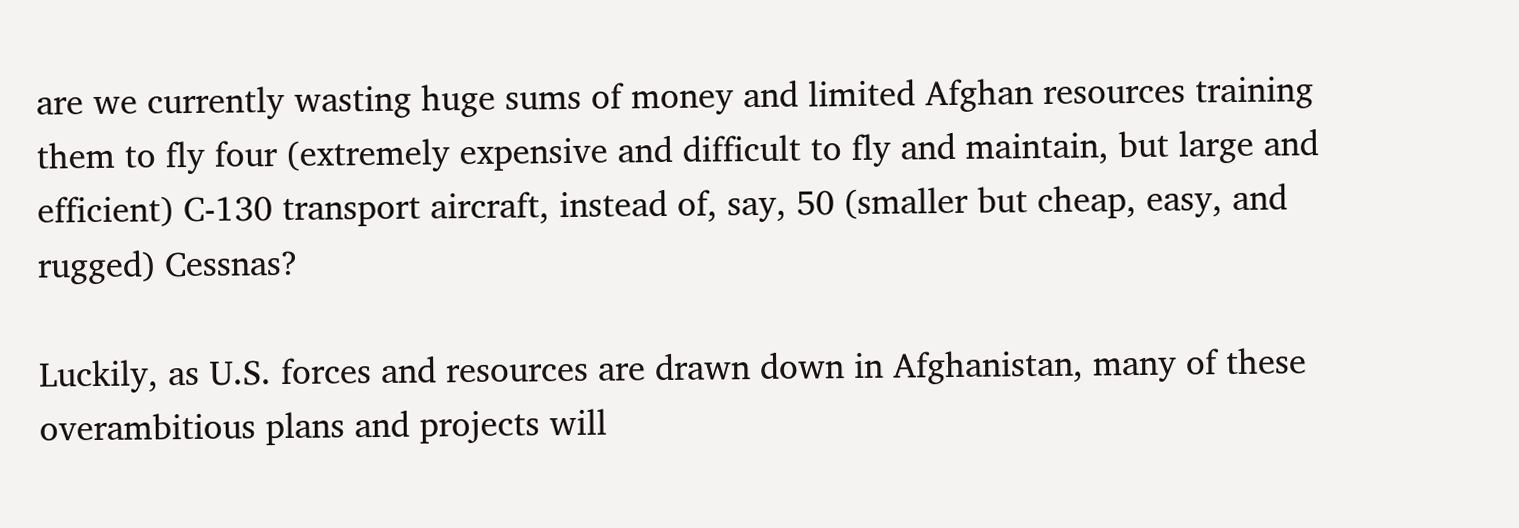are we currently wasting huge sums of money and limited Afghan resources training them to fly four (extremely expensive and difficult to fly and maintain, but large and efficient) C-130 transport aircraft, instead of, say, 50 (smaller but cheap, easy, and rugged) Cessnas?

Luckily, as U.S. forces and resources are drawn down in Afghanistan, many of these overambitious plans and projects will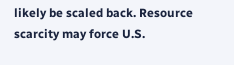likely be scaled back. Resource scarcity may force U.S.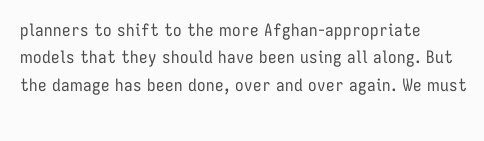planners to shift to the more Afghan-appropriate models that they should have been using all along. But the damage has been done, over and over again. We must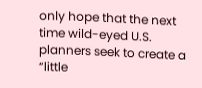only hope that the next time wild-eyed U.S. planners seek to create a “little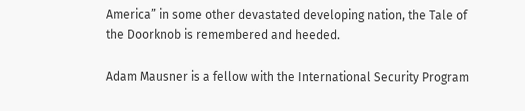America” in some other devastated developing nation, the Tale of the Doorknob is remembered and heeded.

Adam Mausner is a fellow with the International Security Program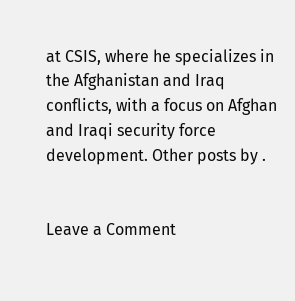at CSIS, where he specializes in the Afghanistan and Iraq conflicts, with a focus on Afghan and Iraqi security force development. Other posts by .


Leave a Comment